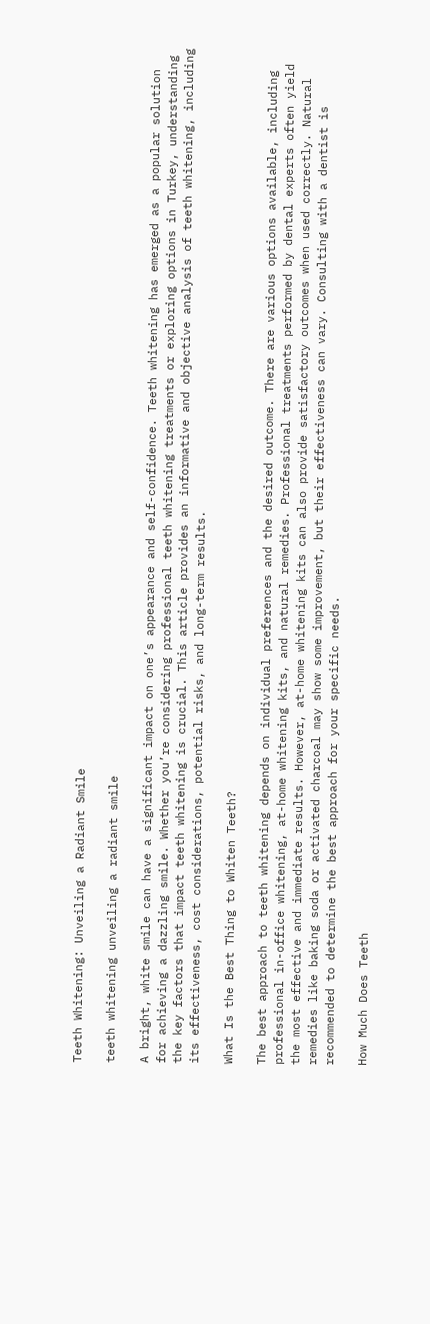Teeth Whitening: Unveiling a Radiant Smile

teeth whitening unveiling a radiant smile

A bright, white smile can have a significant impact on one’s appearance and self-confidence. Teeth whitening has emerged as a popular solution for achieving a dazzling smile. Whether you’re considering professional teeth whitening treatments or exploring options in Turkey, understanding the key factors that impact teeth whitening is crucial. This article provides an informative and objective analysis of teeth whitening, including its effectiveness, cost considerations, potential risks, and long-term results.

What Is the Best Thing to Whiten Teeth?

The best approach to teeth whitening depends on individual preferences and the desired outcome. There are various options available, including professional in-office whitening, at-home whitening kits, and natural remedies. Professional treatments performed by dental experts often yield the most effective and immediate results. However, at-home whitening kits can also provide satisfactory outcomes when used correctly. Natural remedies like baking soda or activated charcoal may show some improvement, but their effectiveness can vary. Consulting with a dentist is recommended to determine the best approach for your specific needs.

How Much Does Teeth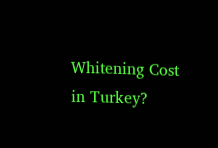Whitening Cost in Turkey?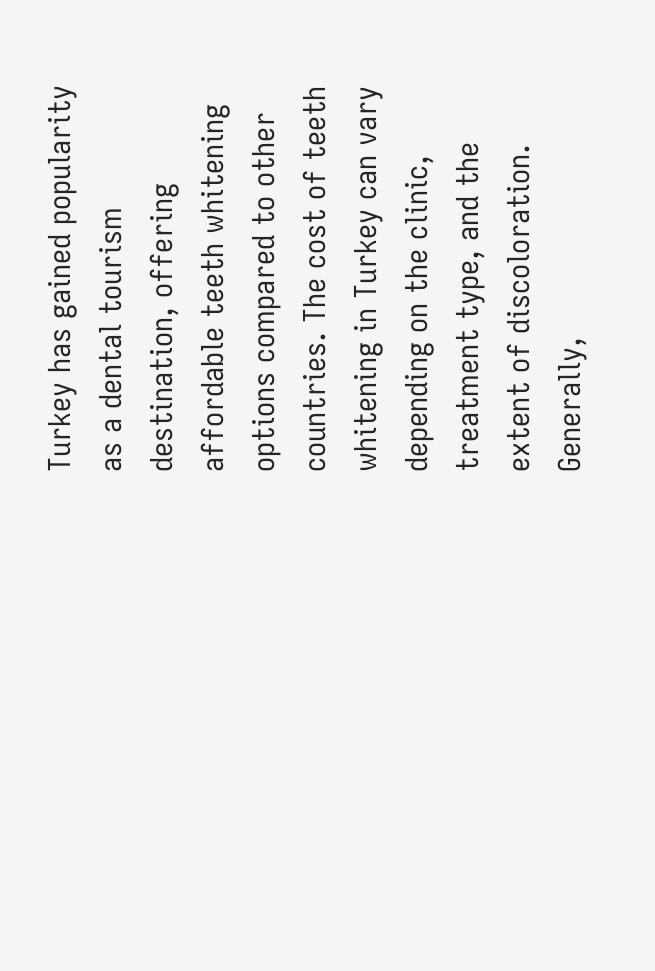Turkey has gained popularity as a dental tourism destination, offering affordable teeth whitening options compared to other countries. The cost of teeth whitening in Turkey can vary depending on the clinic, treatment type, and the extent of discoloration. Generally,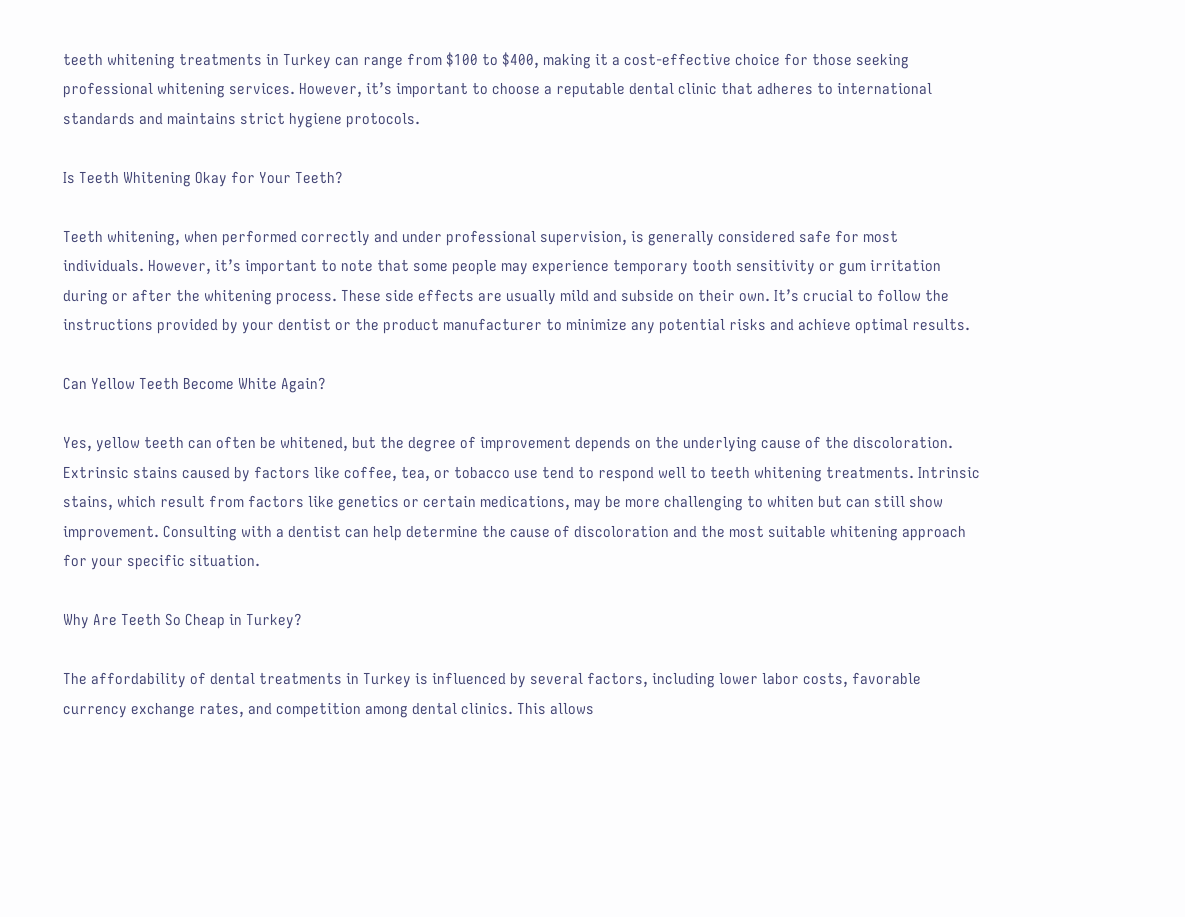teeth whitening treatments in Turkey can range from $100 to $400, making it a cost-effective choice for those seeking professional whitening services. However, it’s important to choose a reputable dental clinic that adheres to international standards and maintains strict hygiene protocols.

Is Teeth Whitening Okay for Your Teeth?

Teeth whitening, when performed correctly and under professional supervision, is generally considered safe for most individuals. However, it’s important to note that some people may experience temporary tooth sensitivity or gum irritation during or after the whitening process. These side effects are usually mild and subside on their own. It’s crucial to follow the instructions provided by your dentist or the product manufacturer to minimize any potential risks and achieve optimal results.

Can Yellow Teeth Become White Again?

Yes, yellow teeth can often be whitened, but the degree of improvement depends on the underlying cause of the discoloration. Extrinsic stains caused by factors like coffee, tea, or tobacco use tend to respond well to teeth whitening treatments. Intrinsic stains, which result from factors like genetics or certain medications, may be more challenging to whiten but can still show improvement. Consulting with a dentist can help determine the cause of discoloration and the most suitable whitening approach for your specific situation.

Why Are Teeth So Cheap in Turkey?

The affordability of dental treatments in Turkey is influenced by several factors, including lower labor costs, favorable currency exchange rates, and competition among dental clinics. This allows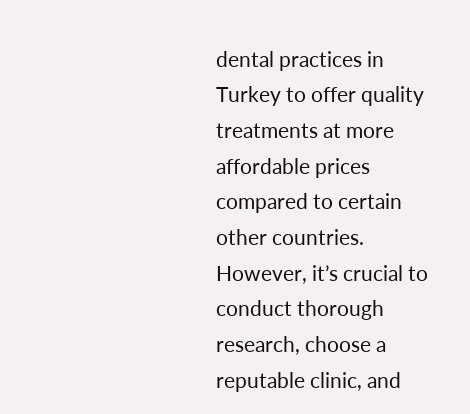dental practices in Turkey to offer quality treatments at more affordable prices compared to certain other countries. However, it’s crucial to conduct thorough research, choose a reputable clinic, and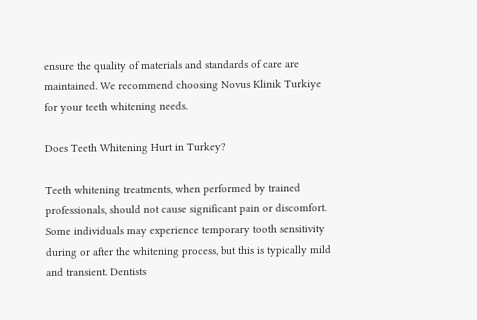ensure the quality of materials and standards of care are maintained. We recommend choosing Novus Klinik Turkiye for your teeth whitening needs.

Does Teeth Whitening Hurt in Turkey?

Teeth whitening treatments, when performed by trained professionals, should not cause significant pain or discomfort. Some individuals may experience temporary tooth sensitivity during or after the whitening process, but this is typically mild and transient. Dentists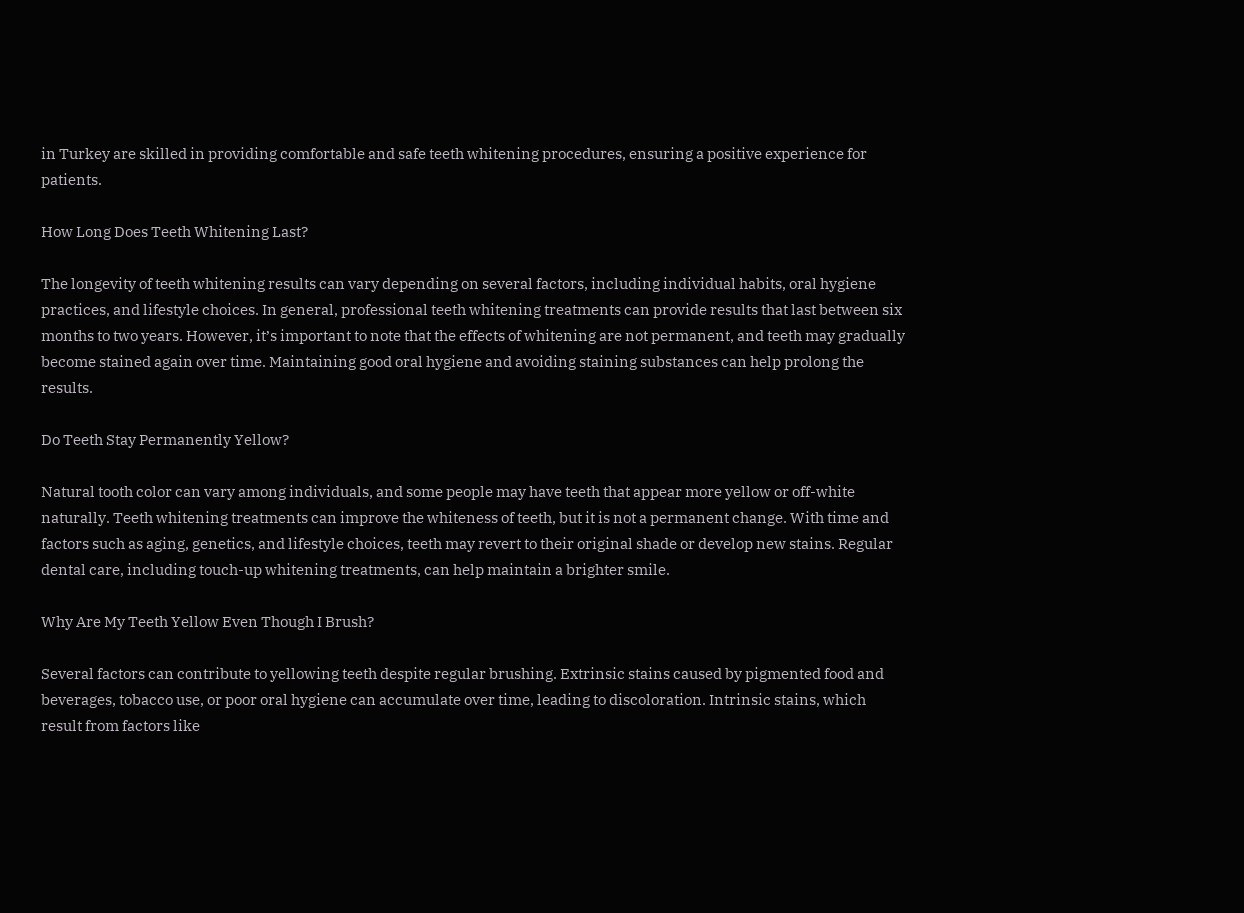in Turkey are skilled in providing comfortable and safe teeth whitening procedures, ensuring a positive experience for patients.

How Long Does Teeth Whitening Last?

The longevity of teeth whitening results can vary depending on several factors, including individual habits, oral hygiene practices, and lifestyle choices. In general, professional teeth whitening treatments can provide results that last between six months to two years. However, it’s important to note that the effects of whitening are not permanent, and teeth may gradually become stained again over time. Maintaining good oral hygiene and avoiding staining substances can help prolong the results.

Do Teeth Stay Permanently Yellow?

Natural tooth color can vary among individuals, and some people may have teeth that appear more yellow or off-white naturally. Teeth whitening treatments can improve the whiteness of teeth, but it is not a permanent change. With time and factors such as aging, genetics, and lifestyle choices, teeth may revert to their original shade or develop new stains. Regular dental care, including touch-up whitening treatments, can help maintain a brighter smile.

Why Are My Teeth Yellow Even Though I Brush?

Several factors can contribute to yellowing teeth despite regular brushing. Extrinsic stains caused by pigmented food and beverages, tobacco use, or poor oral hygiene can accumulate over time, leading to discoloration. Intrinsic stains, which result from factors like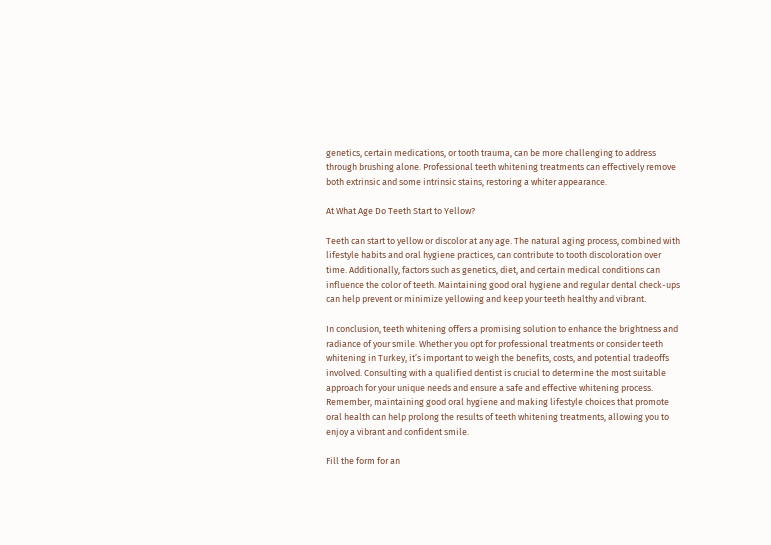genetics, certain medications, or tooth trauma, can be more challenging to address through brushing alone. Professional teeth whitening treatments can effectively remove both extrinsic and some intrinsic stains, restoring a whiter appearance.

At What Age Do Teeth Start to Yellow?

Teeth can start to yellow or discolor at any age. The natural aging process, combined with lifestyle habits and oral hygiene practices, can contribute to tooth discoloration over time. Additionally, factors such as genetics, diet, and certain medical conditions can influence the color of teeth. Maintaining good oral hygiene and regular dental check-ups can help prevent or minimize yellowing and keep your teeth healthy and vibrant.

In conclusion, teeth whitening offers a promising solution to enhance the brightness and radiance of your smile. Whether you opt for professional treatments or consider teeth whitening in Turkey, it’s important to weigh the benefits, costs, and potential tradeoffs involved. Consulting with a qualified dentist is crucial to determine the most suitable approach for your unique needs and ensure a safe and effective whitening process. Remember, maintaining good oral hygiene and making lifestyle choices that promote oral health can help prolong the results of teeth whitening treatments, allowing you to enjoy a vibrant and confident smile.

Fill the form for an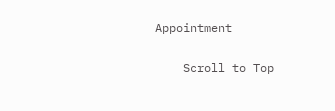Appointment

    Scroll to Top